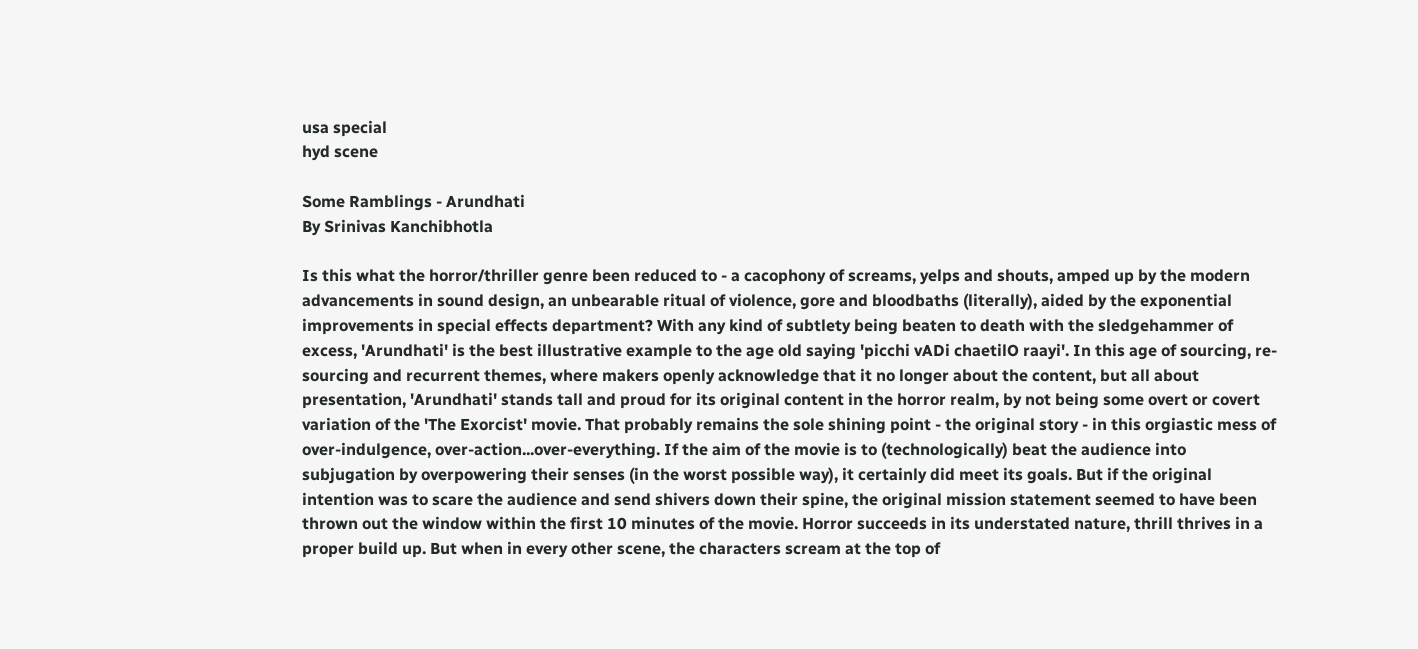usa special
hyd scene

Some Ramblings - Arundhati
By Srinivas Kanchibhotla

Is this what the horror/thriller genre been reduced to - a cacophony of screams, yelps and shouts, amped up by the modern advancements in sound design, an unbearable ritual of violence, gore and bloodbaths (literally), aided by the exponential improvements in special effects department? With any kind of subtlety being beaten to death with the sledgehammer of excess, 'Arundhati' is the best illustrative example to the age old saying 'picchi vADi chaetilO raayi'. In this age of sourcing, re-sourcing and recurrent themes, where makers openly acknowledge that it no longer about the content, but all about presentation, 'Arundhati' stands tall and proud for its original content in the horror realm, by not being some overt or covert variation of the 'The Exorcist' movie. That probably remains the sole shining point - the original story - in this orgiastic mess of over-indulgence, over-action...over-everything. If the aim of the movie is to (technologically) beat the audience into subjugation by overpowering their senses (in the worst possible way), it certainly did meet its goals. But if the original intention was to scare the audience and send shivers down their spine, the original mission statement seemed to have been thrown out the window within the first 10 minutes of the movie. Horror succeeds in its understated nature, thrill thrives in a proper build up. But when in every other scene, the characters scream at the top of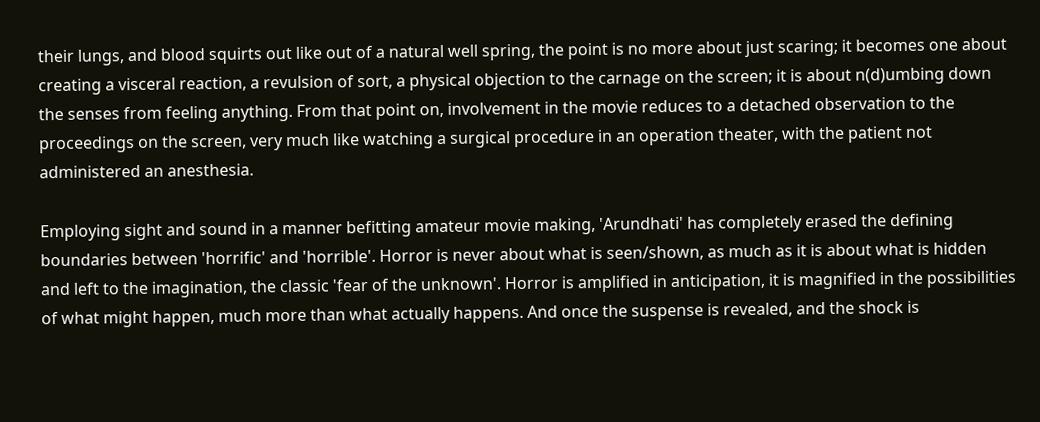their lungs, and blood squirts out like out of a natural well spring, the point is no more about just scaring; it becomes one about creating a visceral reaction, a revulsion of sort, a physical objection to the carnage on the screen; it is about n(d)umbing down the senses from feeling anything. From that point on, involvement in the movie reduces to a detached observation to the proceedings on the screen, very much like watching a surgical procedure in an operation theater, with the patient not administered an anesthesia.

Employing sight and sound in a manner befitting amateur movie making, 'Arundhati' has completely erased the defining boundaries between 'horrific' and 'horrible'. Horror is never about what is seen/shown, as much as it is about what is hidden and left to the imagination, the classic 'fear of the unknown'. Horror is amplified in anticipation, it is magnified in the possibilities of what might happen, much more than what actually happens. And once the suspense is revealed, and the shock is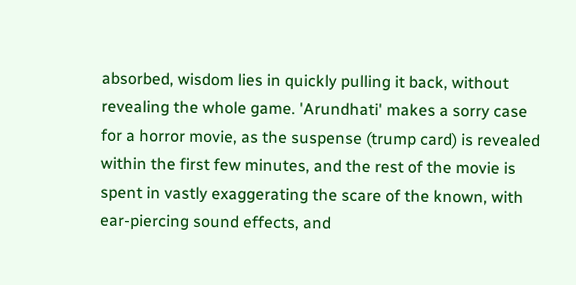absorbed, wisdom lies in quickly pulling it back, without revealing the whole game. 'Arundhati' makes a sorry case for a horror movie, as the suspense (trump card) is revealed within the first few minutes, and the rest of the movie is spent in vastly exaggerating the scare of the known, with ear-piercing sound effects, and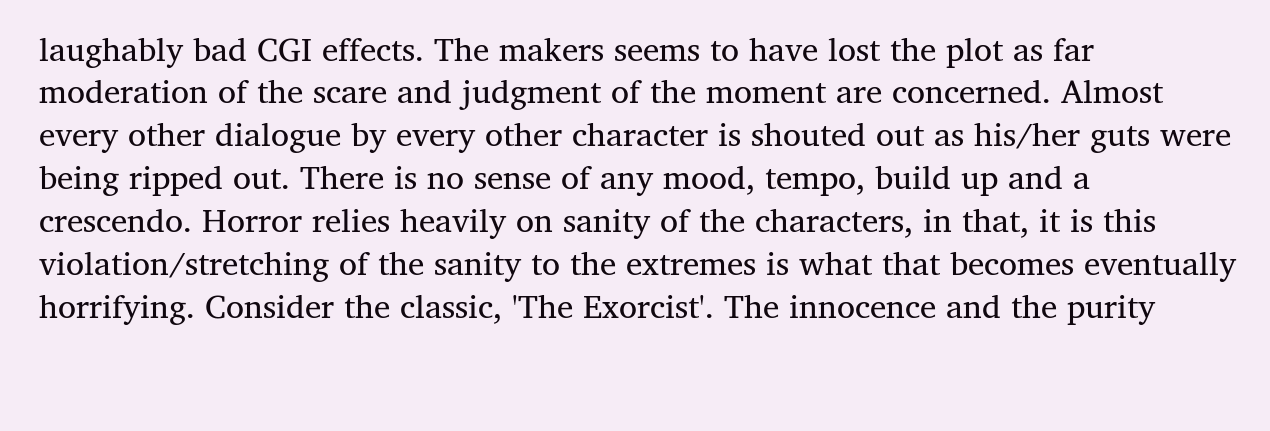laughably bad CGI effects. The makers seems to have lost the plot as far moderation of the scare and judgment of the moment are concerned. Almost every other dialogue by every other character is shouted out as his/her guts were being ripped out. There is no sense of any mood, tempo, build up and a crescendo. Horror relies heavily on sanity of the characters, in that, it is this violation/stretching of the sanity to the extremes is what that becomes eventually horrifying. Consider the classic, 'The Exorcist'. The innocence and the purity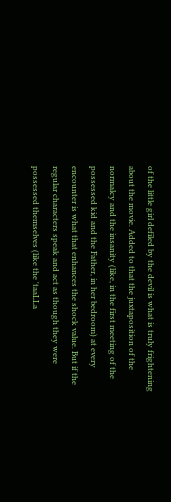of the little girl defiled by the devil is what is truly frightening about the movie. Added to that the juxtaposition of the normalcy and the insanity (like, in the first meeting of the possessed kid and the Father, in her bedroom) at every encounter is what that enhances the shock value. But if the regular characters speak and act as though they were possessed themselves (like the 'taaLLa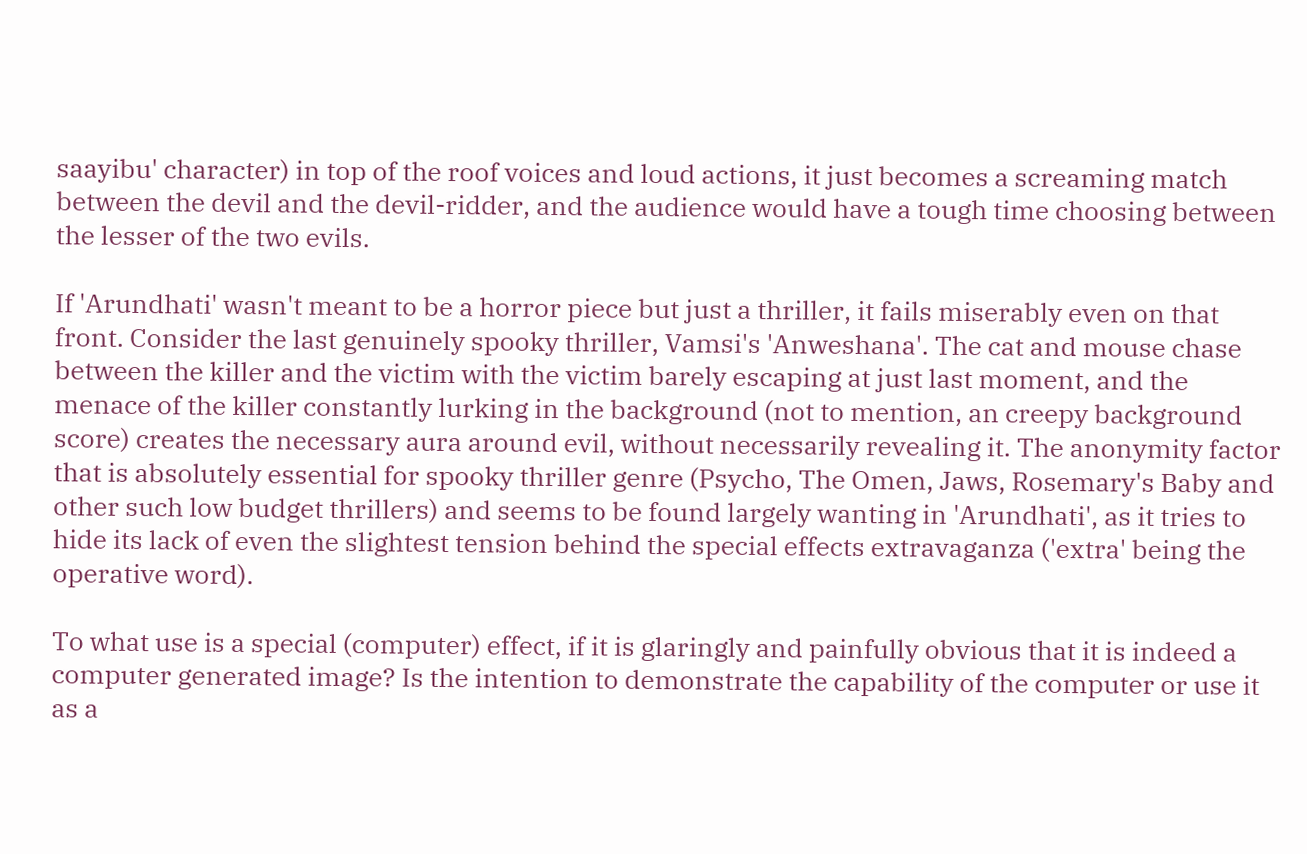saayibu' character) in top of the roof voices and loud actions, it just becomes a screaming match between the devil and the devil-ridder, and the audience would have a tough time choosing between the lesser of the two evils.

If 'Arundhati' wasn't meant to be a horror piece but just a thriller, it fails miserably even on that front. Consider the last genuinely spooky thriller, Vamsi's 'Anweshana'. The cat and mouse chase between the killer and the victim with the victim barely escaping at just last moment, and the menace of the killer constantly lurking in the background (not to mention, an creepy background score) creates the necessary aura around evil, without necessarily revealing it. The anonymity factor that is absolutely essential for spooky thriller genre (Psycho, The Omen, Jaws, Rosemary's Baby and other such low budget thrillers) and seems to be found largely wanting in 'Arundhati', as it tries to hide its lack of even the slightest tension behind the special effects extravaganza ('extra' being the operative word).

To what use is a special (computer) effect, if it is glaringly and painfully obvious that it is indeed a computer generated image? Is the intention to demonstrate the capability of the computer or use it as a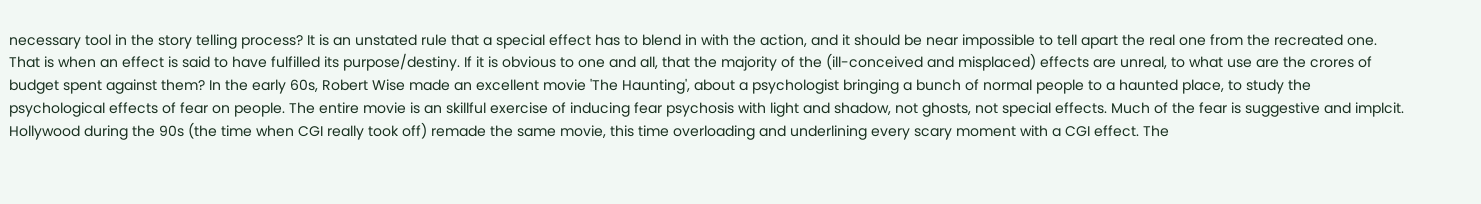necessary tool in the story telling process? It is an unstated rule that a special effect has to blend in with the action, and it should be near impossible to tell apart the real one from the recreated one. That is when an effect is said to have fulfilled its purpose/destiny. If it is obvious to one and all, that the majority of the (ill-conceived and misplaced) effects are unreal, to what use are the crores of budget spent against them? In the early 60s, Robert Wise made an excellent movie 'The Haunting', about a psychologist bringing a bunch of normal people to a haunted place, to study the psychological effects of fear on people. The entire movie is an skillful exercise of inducing fear psychosis with light and shadow, not ghosts, not special effects. Much of the fear is suggestive and implcit. Hollywood during the 90s (the time when CGI really took off) remade the same movie, this time overloading and underlining every scary moment with a CGI effect. The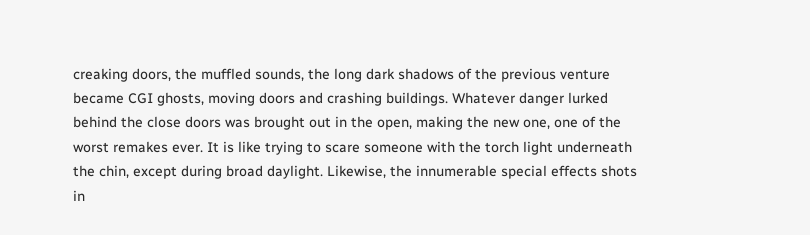creaking doors, the muffled sounds, the long dark shadows of the previous venture became CGI ghosts, moving doors and crashing buildings. Whatever danger lurked behind the close doors was brought out in the open, making the new one, one of the worst remakes ever. It is like trying to scare someone with the torch light underneath the chin, except during broad daylight. Likewise, the innumerable special effects shots in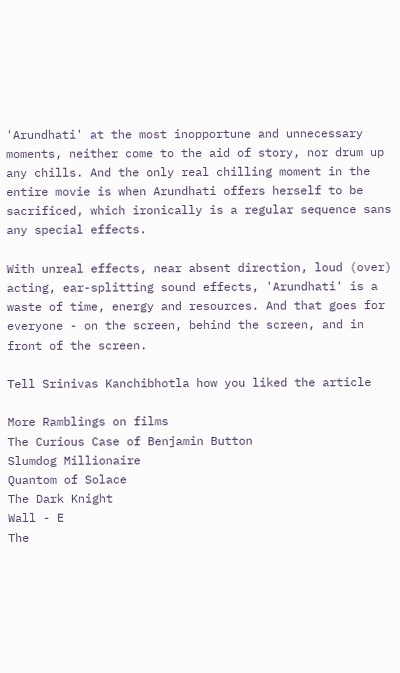'Arundhati' at the most inopportune and unnecessary moments, neither come to the aid of story, nor drum up any chills. And the only real chilling moment in the entire movie is when Arundhati offers herself to be sacrificed, which ironically is a regular sequence sans any special effects.

With unreal effects, near absent direction, loud (over) acting, ear-splitting sound effects, 'Arundhati' is a waste of time, energy and resources. And that goes for everyone - on the screen, behind the screen, and in front of the screen.

Tell Srinivas Kanchibhotla how you liked the article

More Ramblings on films
The Curious Case of Benjamin Button
Slumdog Millionaire
Quantom of Solace
The Dark Knight
Wall - E
The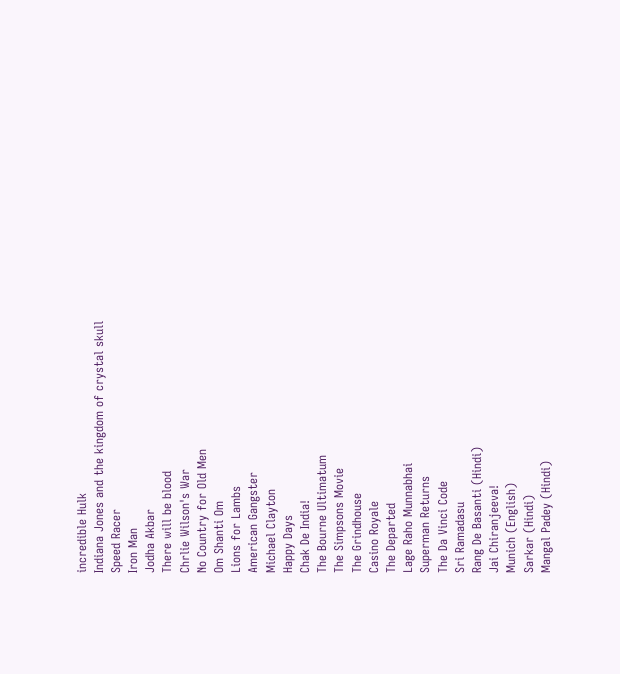incredible Hulk
Indiana Jones and the kingdom of crystal skull
Speed Racer
Iron Man
Jodha Akbar
There will be blood
Chrlie Wilson's War
No Country for Old Men
Om Shanti Om
Lions for Lambs
American Gangster
Michael Clayton
Happy Days
Chak De India!
The Bourne Ultimatum
The Simpsons Movie
The Grindhouse
Casino Royale
The Departed
Lage Raho Munnabhai
Superman Returns
The Da Vinci Code
Sri Ramadasu
Rang De Basanti (Hindi)
Jai Chiranjeeva!
Munich (English)
Sarkar (Hindi)
Mangal Padey (Hindi)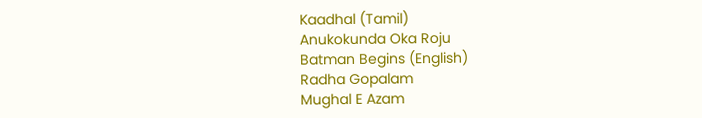Kaadhal (Tamil)
Anukokunda Oka Roju
Batman Begins (English)
Radha Gopalam
Mughal E Azam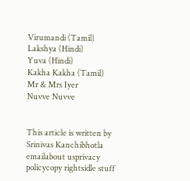Virumandi (Tamil)
Lakshya (Hindi)
Yuva (Hindi)
Kakha Kakha (Tamil)
Mr & Mrs Iyer
Nuvve Nuvve


This article is written by Srinivas Kanchibhotla
emailabout usprivacy policycopy rightsidle stuff